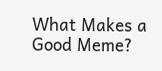What Makes a Good Meme?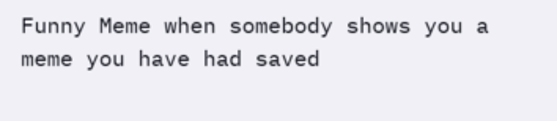Funny Meme when somebody shows you a meme you have had saved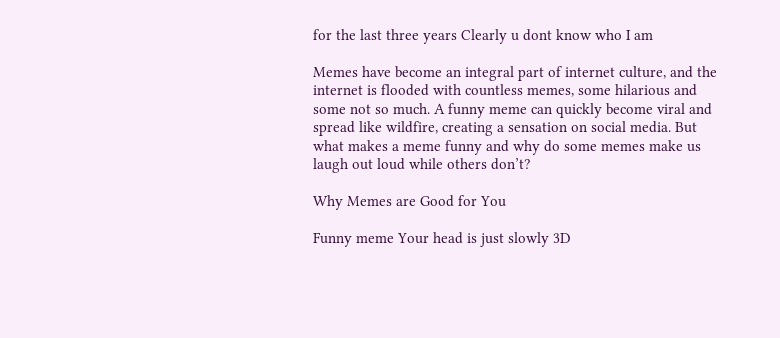for the last three years Clearly u dont know who I am

Memes have become an integral part of internet culture, and the internet is flooded with countless memes, some hilarious and some not so much. A funny meme can quickly become viral and spread like wildfire, creating a sensation on social media. But what makes a meme funny and why do some memes make us laugh out loud while others don’t?

Why Memes are Good for You

Funny meme Your head is just slowly 3D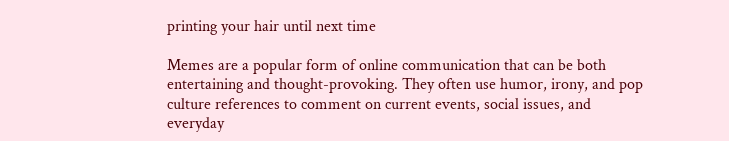printing your hair until next time

Memes are a popular form of online communication that can be both entertaining and thought-provoking. They often use humor, irony, and pop culture references to comment on current events, social issues, and everyday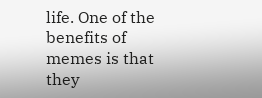life. One of the benefits of memes is that they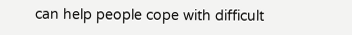can help people cope with difficult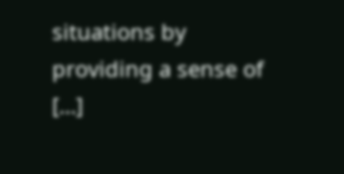situations by providing a sense of […]